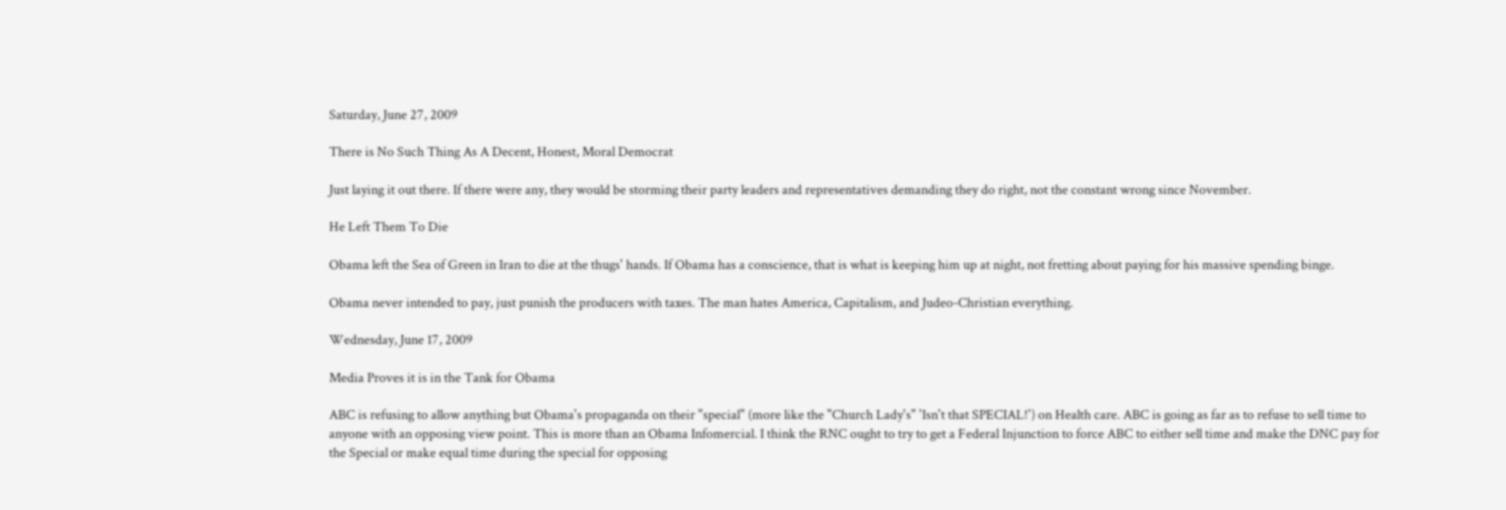Saturday, June 27, 2009

There is No Such Thing As A Decent, Honest, Moral Democrat

Just laying it out there. If there were any, they would be storming their party leaders and representatives demanding they do right, not the constant wrong since November.

He Left Them To Die

Obama left the Sea of Green in Iran to die at the thugs' hands. If Obama has a conscience, that is what is keeping him up at night, not fretting about paying for his massive spending binge.

Obama never intended to pay, just punish the producers with taxes. The man hates America, Capitalism, and Judeo-Christian everything.

Wednesday, June 17, 2009

Media Proves it is in the Tank for Obama

ABC is refusing to allow anything but Obama's propaganda on their "special" (more like the "Church Lady's" 'Isn't that SPECIAL!') on Health care. ABC is going as far as to refuse to sell time to anyone with an opposing view point. This is more than an Obama Infomercial. I think the RNC ought to try to get a Federal Injunction to force ABC to either sell time and make the DNC pay for the Special or make equal time during the special for opposing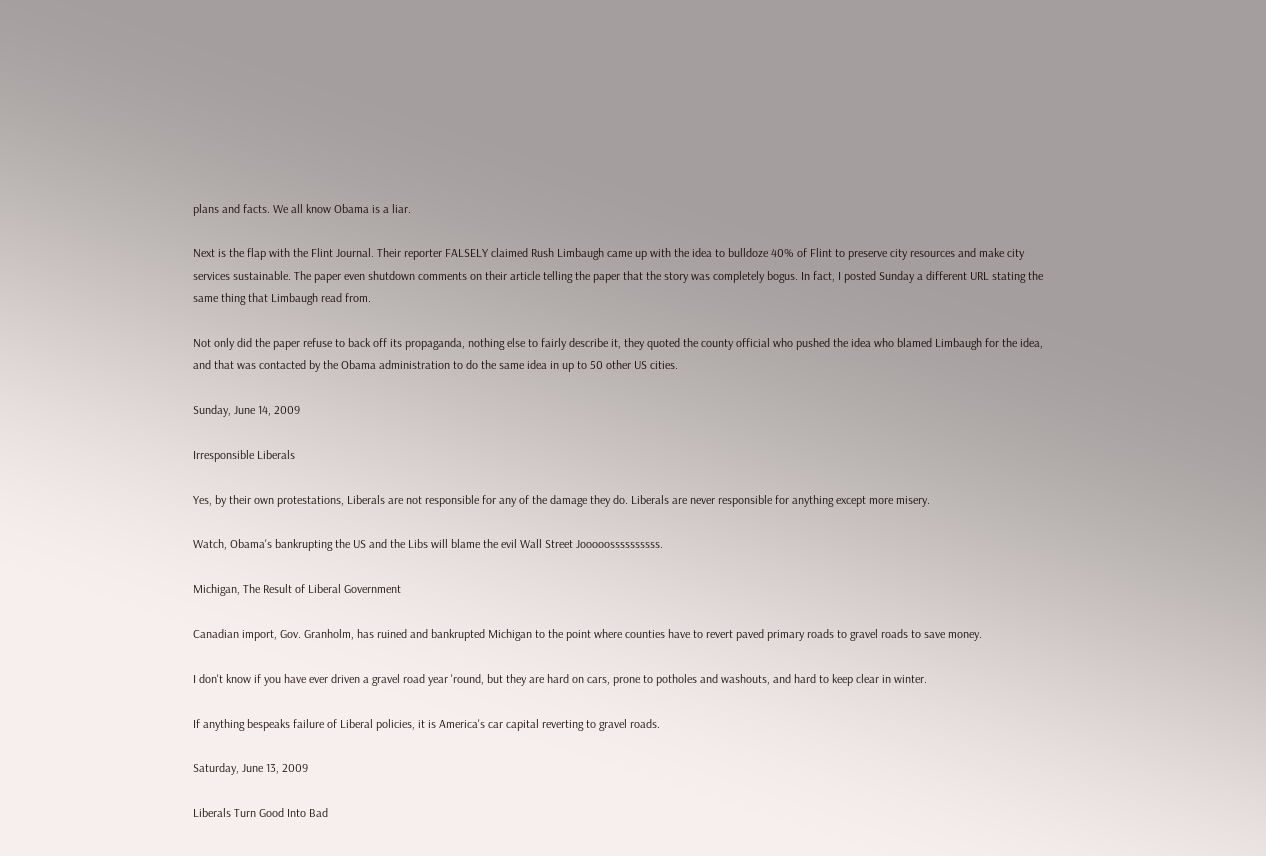plans and facts. We all know Obama is a liar.

Next is the flap with the Flint Journal. Their reporter FALSELY claimed Rush Limbaugh came up with the idea to bulldoze 40% of Flint to preserve city resources and make city services sustainable. The paper even shutdown comments on their article telling the paper that the story was completely bogus. In fact, I posted Sunday a different URL stating the same thing that Limbaugh read from.

Not only did the paper refuse to back off its propaganda, nothing else to fairly describe it, they quoted the county official who pushed the idea who blamed Limbaugh for the idea, and that was contacted by the Obama administration to do the same idea in up to 50 other US cities.

Sunday, June 14, 2009

Irresponsible Liberals

Yes, by their own protestations, Liberals are not responsible for any of the damage they do. Liberals are never responsible for anything except more misery.

Watch, Obama's bankrupting the US and the Libs will blame the evil Wall Street Jooooossssssssss.

Michigan, The Result of Liberal Government

Canadian import, Gov. Granholm, has ruined and bankrupted Michigan to the point where counties have to revert paved primary roads to gravel roads to save money.

I don't know if you have ever driven a gravel road year 'round, but they are hard on cars, prone to potholes and washouts, and hard to keep clear in winter.

If anything bespeaks failure of Liberal policies, it is America's car capital reverting to gravel roads.

Saturday, June 13, 2009

Liberals Turn Good Into Bad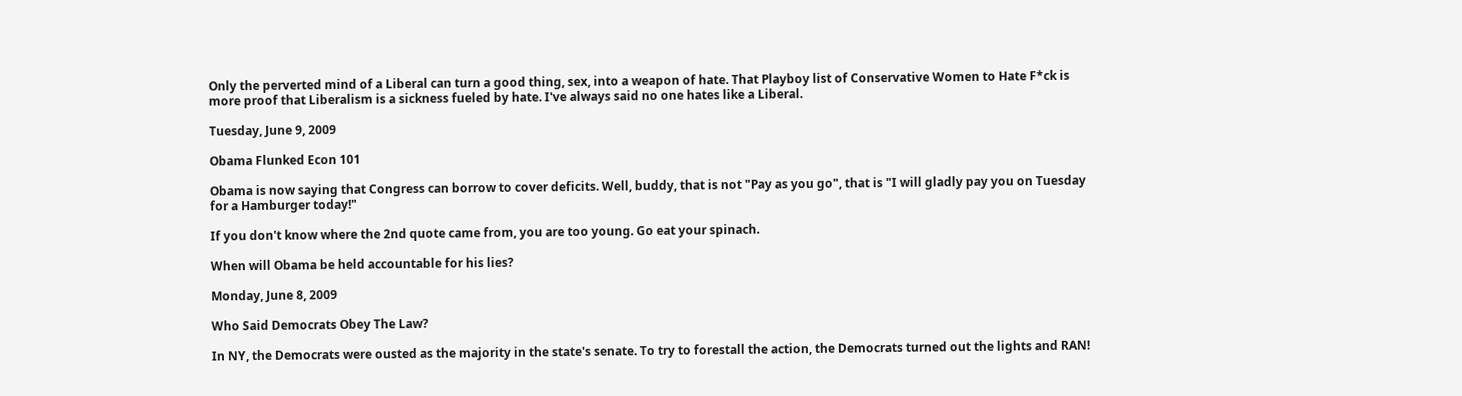Only the perverted mind of a Liberal can turn a good thing, sex, into a weapon of hate. That Playboy list of Conservative Women to Hate F*ck is more proof that Liberalism is a sickness fueled by hate. I've always said no one hates like a Liberal.

Tuesday, June 9, 2009

Obama Flunked Econ 101

Obama is now saying that Congress can borrow to cover deficits. Well, buddy, that is not "Pay as you go", that is "I will gladly pay you on Tuesday for a Hamburger today!"

If you don't know where the 2nd quote came from, you are too young. Go eat your spinach.

When will Obama be held accountable for his lies?

Monday, June 8, 2009

Who Said Democrats Obey The Law?

In NY, the Democrats were ousted as the majority in the state's senate. To try to forestall the action, the Democrats turned out the lights and RAN!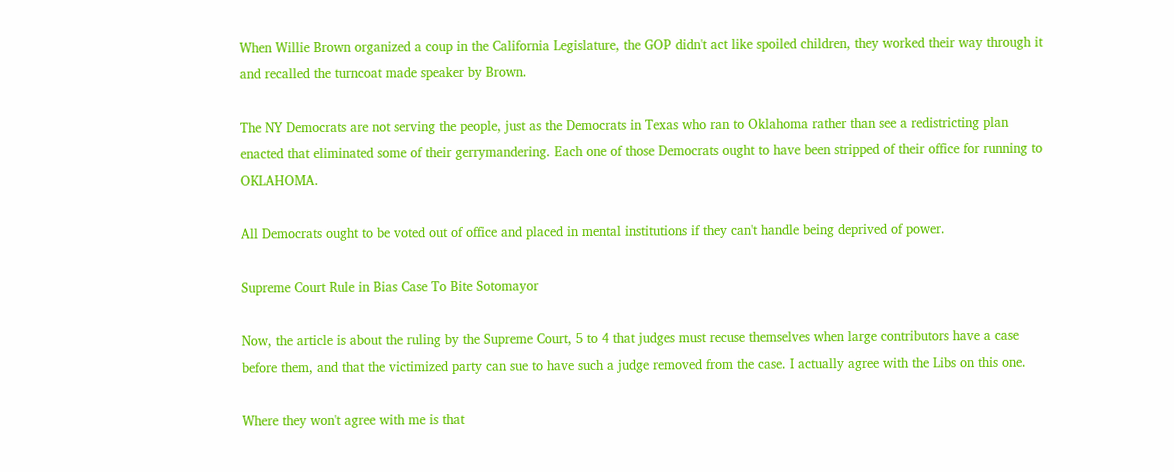When Willie Brown organized a coup in the California Legislature, the GOP didn't act like spoiled children, they worked their way through it and recalled the turncoat made speaker by Brown.

The NY Democrats are not serving the people, just as the Democrats in Texas who ran to Oklahoma rather than see a redistricting plan enacted that eliminated some of their gerrymandering. Each one of those Democrats ought to have been stripped of their office for running to OKLAHOMA.

All Democrats ought to be voted out of office and placed in mental institutions if they can't handle being deprived of power.

Supreme Court Rule in Bias Case To Bite Sotomayor

Now, the article is about the ruling by the Supreme Court, 5 to 4 that judges must recuse themselves when large contributors have a case before them, and that the victimized party can sue to have such a judge removed from the case. I actually agree with the Libs on this one.

Where they won't agree with me is that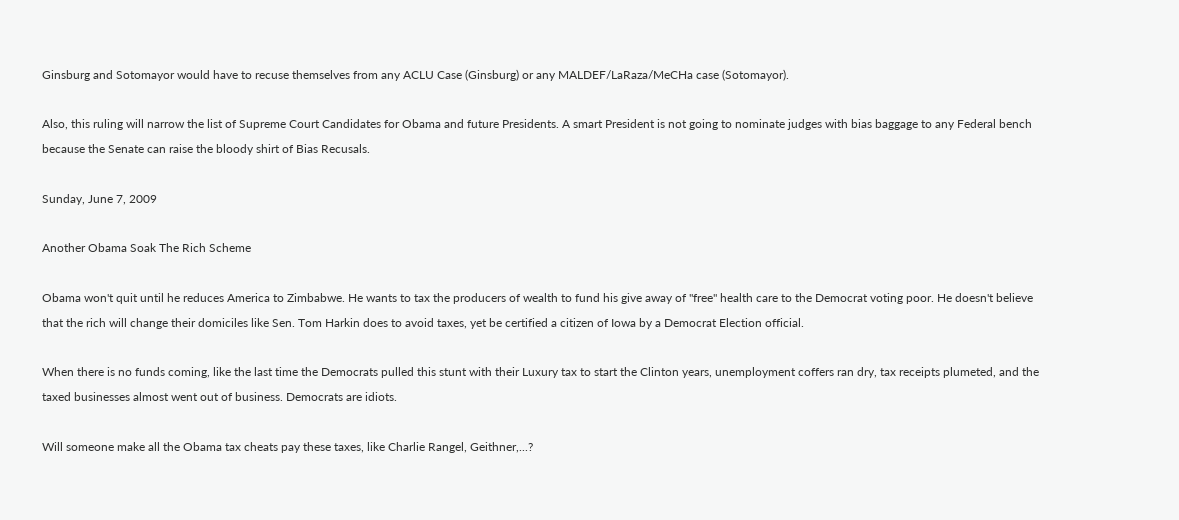Ginsburg and Sotomayor would have to recuse themselves from any ACLU Case (Ginsburg) or any MALDEF/LaRaza/MeCHa case (Sotomayor).

Also, this ruling will narrow the list of Supreme Court Candidates for Obama and future Presidents. A smart President is not going to nominate judges with bias baggage to any Federal bench because the Senate can raise the bloody shirt of Bias Recusals.

Sunday, June 7, 2009

Another Obama Soak The Rich Scheme

Obama won't quit until he reduces America to Zimbabwe. He wants to tax the producers of wealth to fund his give away of "free" health care to the Democrat voting poor. He doesn't believe that the rich will change their domiciles like Sen. Tom Harkin does to avoid taxes, yet be certified a citizen of Iowa by a Democrat Election official.

When there is no funds coming, like the last time the Democrats pulled this stunt with their Luxury tax to start the Clinton years, unemployment coffers ran dry, tax receipts plumeted, and the taxed businesses almost went out of business. Democrats are idiots.

Will someone make all the Obama tax cheats pay these taxes, like Charlie Rangel, Geithner,...?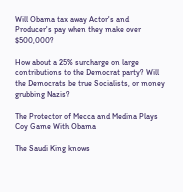Will Obama tax away Actor's and Producer's pay when they make over $500,000?

How about a 25% surcharge on large contributions to the Democrat party? Will the Democrats be true Socialists, or money grubbing Nazis?

The Protector of Mecca and Medina Plays Coy Game With Obama

The Saudi King knows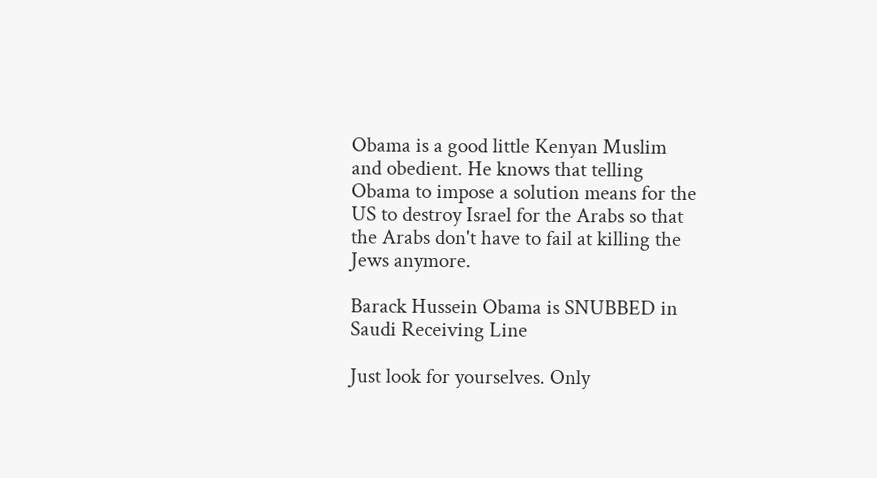Obama is a good little Kenyan Muslim and obedient. He knows that telling Obama to impose a solution means for the US to destroy Israel for the Arabs so that the Arabs don't have to fail at killing the Jews anymore.

Barack Hussein Obama is SNUBBED in Saudi Receiving Line

Just look for yourselves. Only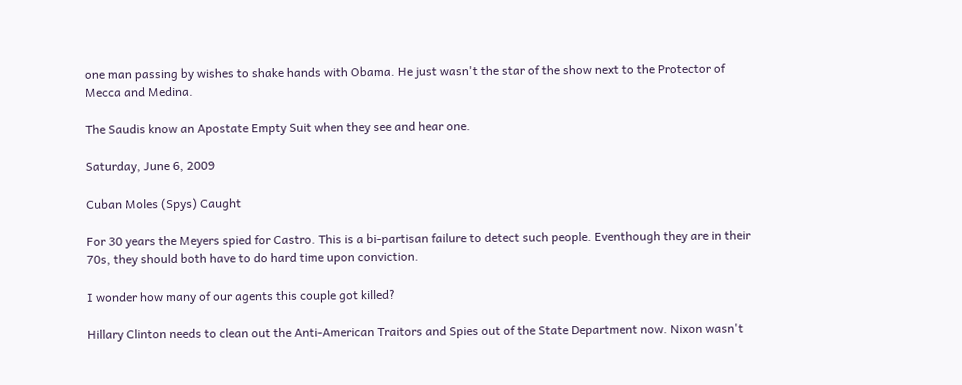one man passing by wishes to shake hands with Obama. He just wasn't the star of the show next to the Protector of Mecca and Medina.

The Saudis know an Apostate Empty Suit when they see and hear one.

Saturday, June 6, 2009

Cuban Moles (Spys) Caught

For 30 years the Meyers spied for Castro. This is a bi-partisan failure to detect such people. Eventhough they are in their 70s, they should both have to do hard time upon conviction.

I wonder how many of our agents this couple got killed?

Hillary Clinton needs to clean out the Anti-American Traitors and Spies out of the State Department now. Nixon wasn't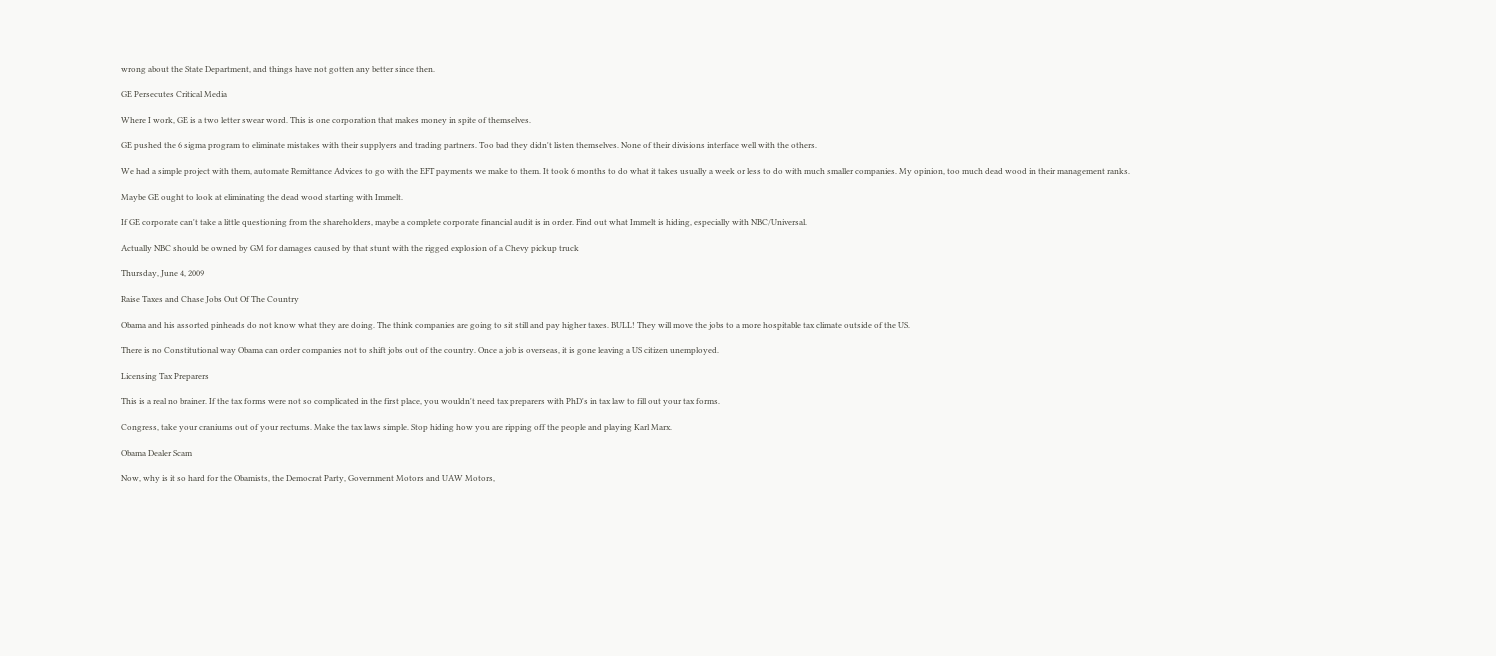wrong about the State Department, and things have not gotten any better since then.

GE Persecutes Critical Media

Where I work, GE is a two letter swear word. This is one corporation that makes money in spite of themselves.

GE pushed the 6 sigma program to eliminate mistakes with their supplyers and trading partners. Too bad they didn't listen themselves. None of their divisions interface well with the others.

We had a simple project with them, automate Remittance Advices to go with the EFT payments we make to them. It took 6 months to do what it takes usually a week or less to do with much smaller companies. My opinion, too much dead wood in their management ranks.

Maybe GE ought to look at eliminating the dead wood starting with Immelt.

If GE corporate can't take a little questioning from the shareholders, maybe a complete corporate financial audit is in order. Find out what Immelt is hiding, especially with NBC/Universal.

Actually NBC should be owned by GM for damages caused by that stunt with the rigged explosion of a Chevy pickup truck

Thursday, June 4, 2009

Raise Taxes and Chase Jobs Out Of The Country

Obama and his assorted pinheads do not know what they are doing. The think companies are going to sit still and pay higher taxes. BULL! They will move the jobs to a more hospitable tax climate outside of the US.

There is no Constitutional way Obama can order companies not to shift jobs out of the country. Once a job is overseas, it is gone leaving a US citizen unemployed.

Licensing Tax Preparers

This is a real no brainer. If the tax forms were not so complicated in the first place, you wouldn't need tax preparers with PhD's in tax law to fill out your tax forms.

Congress, take your craniums out of your rectums. Make the tax laws simple. Stop hiding how you are ripping off the people and playing Karl Marx.

Obama Dealer Scam

Now, why is it so hard for the Obamists, the Democrat Party, Government Motors and UAW Motors,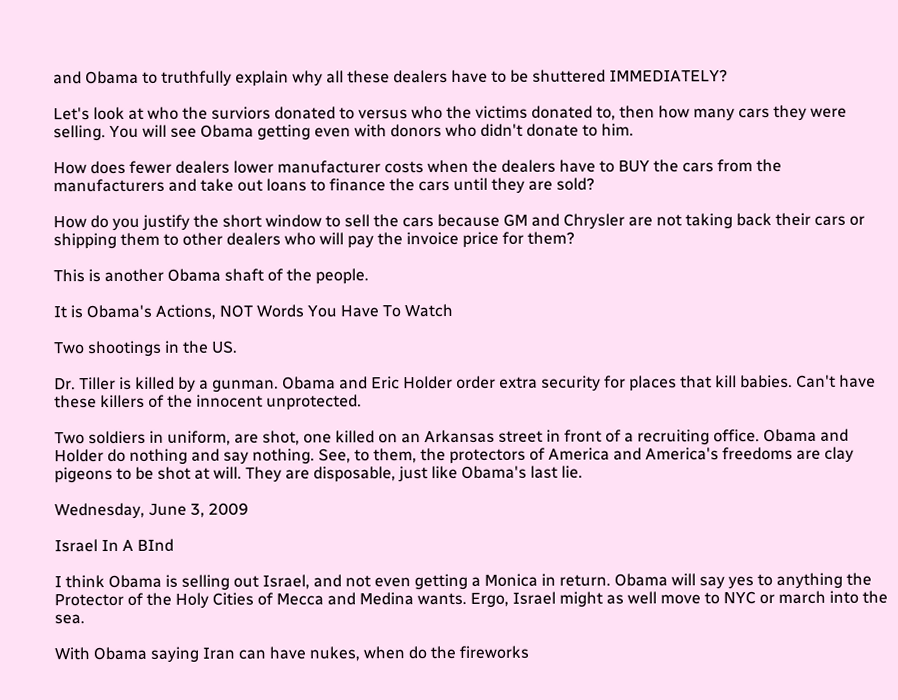and Obama to truthfully explain why all these dealers have to be shuttered IMMEDIATELY?

Let's look at who the surviors donated to versus who the victims donated to, then how many cars they were selling. You will see Obama getting even with donors who didn't donate to him.

How does fewer dealers lower manufacturer costs when the dealers have to BUY the cars from the manufacturers and take out loans to finance the cars until they are sold?

How do you justify the short window to sell the cars because GM and Chrysler are not taking back their cars or shipping them to other dealers who will pay the invoice price for them?

This is another Obama shaft of the people.

It is Obama's Actions, NOT Words You Have To Watch

Two shootings in the US.

Dr. Tiller is killed by a gunman. Obama and Eric Holder order extra security for places that kill babies. Can't have these killers of the innocent unprotected.

Two soldiers in uniform, are shot, one killed on an Arkansas street in front of a recruiting office. Obama and Holder do nothing and say nothing. See, to them, the protectors of America and America's freedoms are clay pigeons to be shot at will. They are disposable, just like Obama's last lie.

Wednesday, June 3, 2009

Israel In A BInd

I think Obama is selling out Israel, and not even getting a Monica in return. Obama will say yes to anything the Protector of the Holy Cities of Mecca and Medina wants. Ergo, Israel might as well move to NYC or march into the sea.

With Obama saying Iran can have nukes, when do the fireworks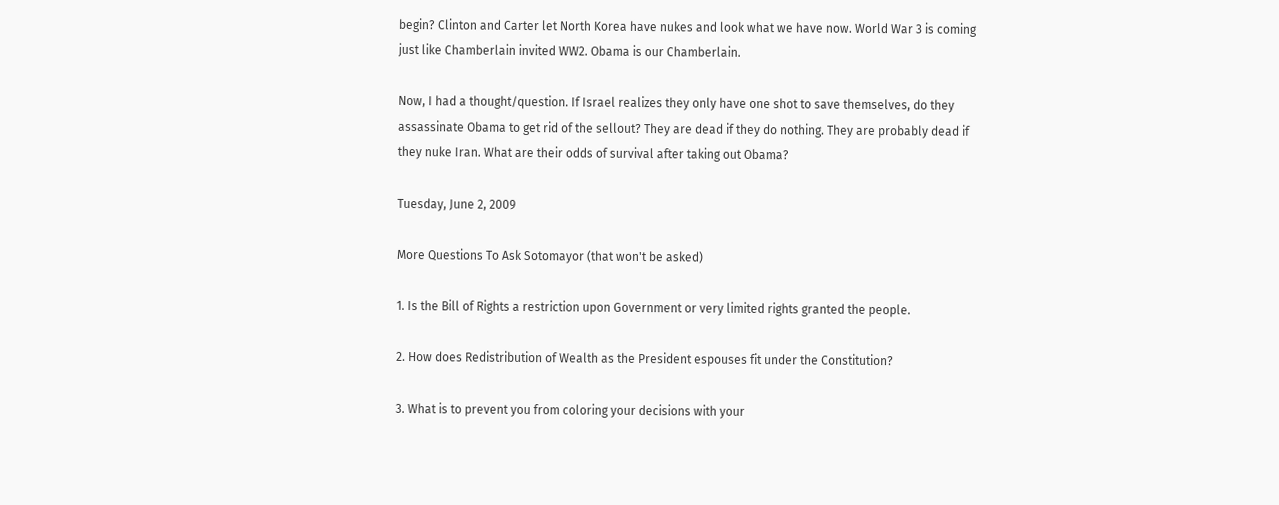begin? Clinton and Carter let North Korea have nukes and look what we have now. World War 3 is coming just like Chamberlain invited WW2. Obama is our Chamberlain.

Now, I had a thought/question. If Israel realizes they only have one shot to save themselves, do they assassinate Obama to get rid of the sellout? They are dead if they do nothing. They are probably dead if they nuke Iran. What are their odds of survival after taking out Obama?

Tuesday, June 2, 2009

More Questions To Ask Sotomayor (that won't be asked)

1. Is the Bill of Rights a restriction upon Government or very limited rights granted the people.

2. How does Redistribution of Wealth as the President espouses fit under the Constitution?

3. What is to prevent you from coloring your decisions with your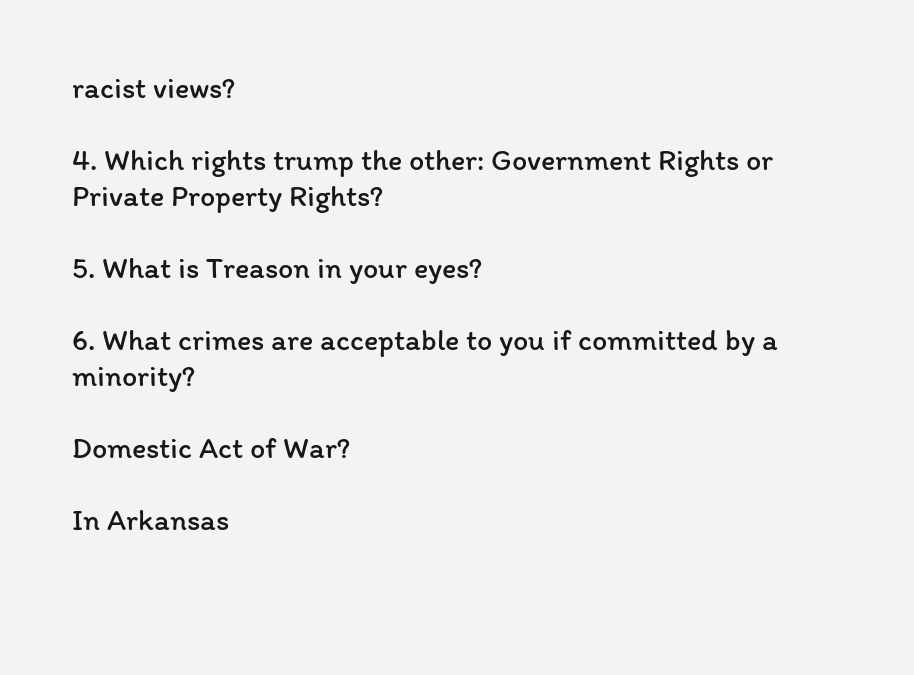racist views?

4. Which rights trump the other: Government Rights or Private Property Rights?

5. What is Treason in your eyes?

6. What crimes are acceptable to you if committed by a minority?

Domestic Act of War?

In Arkansas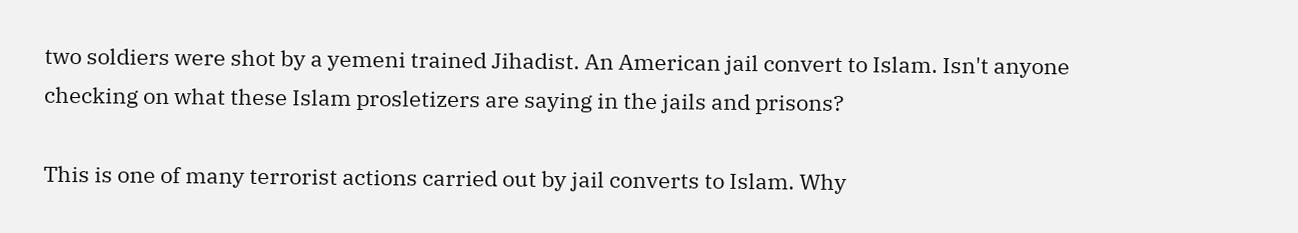two soldiers were shot by a yemeni trained Jihadist. An American jail convert to Islam. Isn't anyone checking on what these Islam prosletizers are saying in the jails and prisons?

This is one of many terrorist actions carried out by jail converts to Islam. Why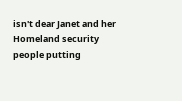isn't dear Janet and her Homeland security people putting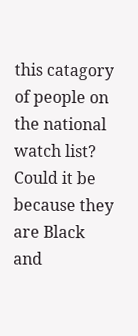this catagory of people on the national watch list? Could it be because they are Black and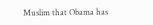Muslim that Obama has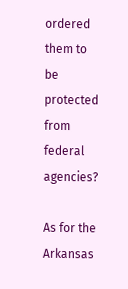ordered them to be protected from federal agencies?

As for the Arkansas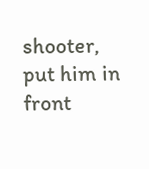shooter, put him in front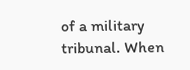of a military tribunal. When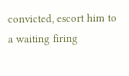convicted, escort him to a waiting firing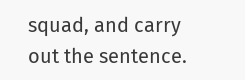squad, and carry out the sentence.